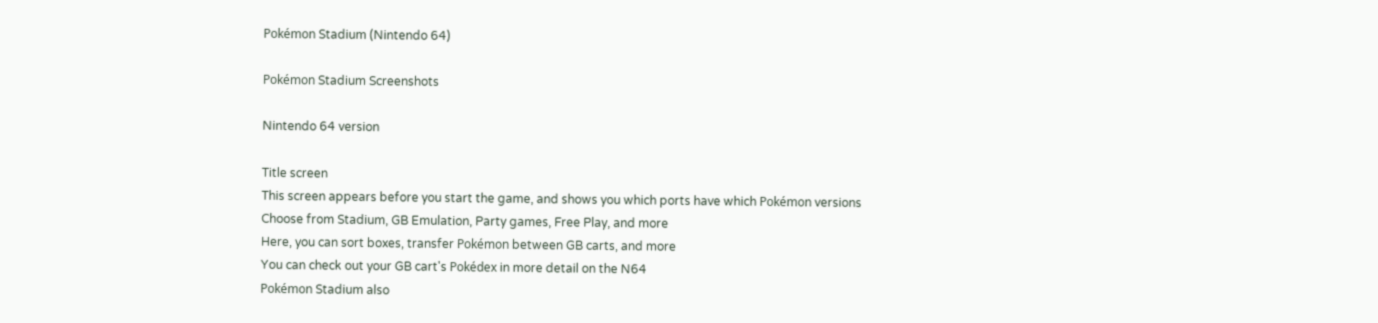Pokémon Stadium (Nintendo 64)

Pokémon Stadium Screenshots

Nintendo 64 version

Title screen
This screen appears before you start the game, and shows you which ports have which Pokémon versions
Choose from Stadium, GB Emulation, Party games, Free Play, and more
Here, you can sort boxes, transfer Pokémon between GB carts, and more
You can check out your GB cart's Pokédex in more detail on the N64
Pokémon Stadium also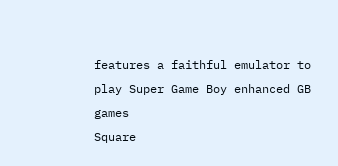features a faithful emulator to play Super Game Boy enhanced GB games
Square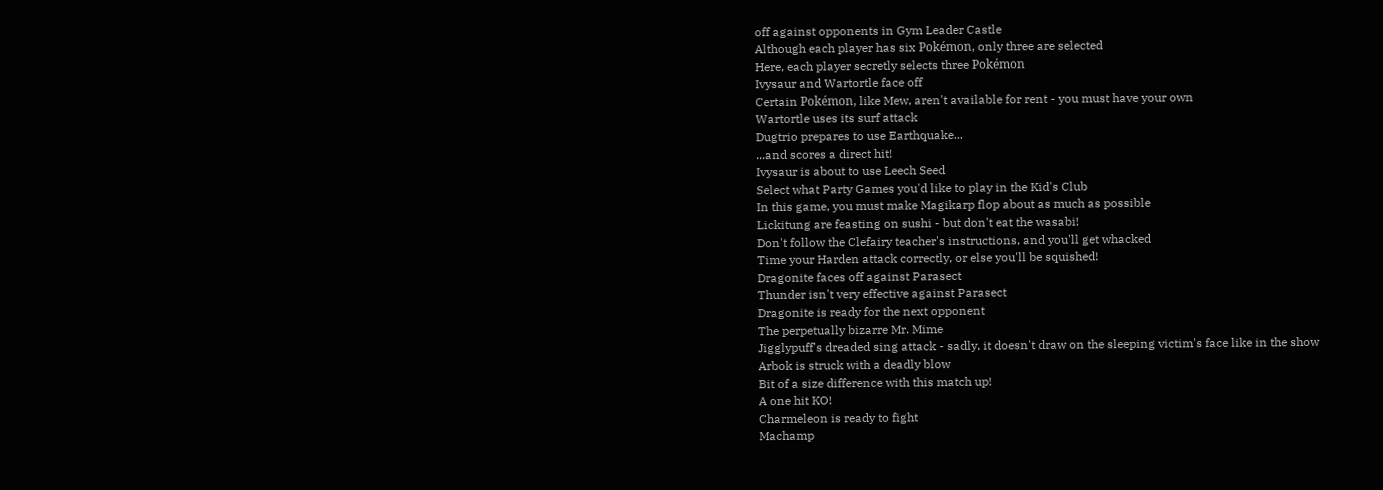off against opponents in Gym Leader Castle
Although each player has six Pokémon, only three are selected
Here, each player secretly selects three Pokémon
Ivysaur and Wartortle face off
Certain Pokémon, like Mew, aren't available for rent - you must have your own
Wartortle uses its surf attack
Dugtrio prepares to use Earthquake...
...and scores a direct hit!
Ivysaur is about to use Leech Seed
Select what Party Games you'd like to play in the Kid's Club
In this game, you must make Magikarp flop about as much as possible
Lickitung are feasting on sushi - but don't eat the wasabi!
Don't follow the Clefairy teacher's instructions, and you'll get whacked
Time your Harden attack correctly, or else you'll be squished!
Dragonite faces off against Parasect
Thunder isn't very effective against Parasect
Dragonite is ready for the next opponent
The perpetually bizarre Mr. Mime
Jigglypuff's dreaded sing attack - sadly, it doesn't draw on the sleeping victim's face like in the show
Arbok is struck with a deadly blow
Bit of a size difference with this match up!
A one hit KO!
Charmeleon is ready to fight
Machamp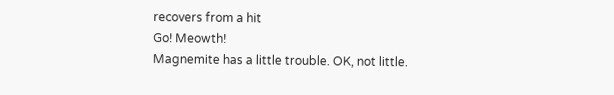recovers from a hit
Go! Meowth!
Magnemite has a little trouble. OK, not little.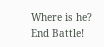Where is he?
End Battle!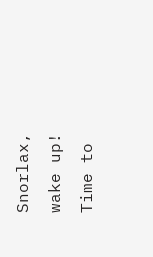Snorlax, wake up!
Time to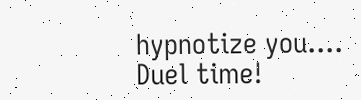hypnotize you....
Duel time!